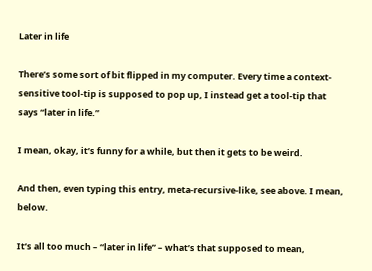Later in life

There’s some sort of bit flipped in my computer. Every time a context-sensitive tool-tip is supposed to pop up, I instead get a tool-tip that says “later in life.”

I mean, okay, it’s funny for a while, but then it gets to be weird.

And then, even typing this entry, meta-recursive-like, see above. I mean, below.

It’s all too much – “later in life” – what’s that supposed to mean,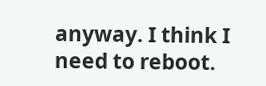anyway. I think I need to reboot.